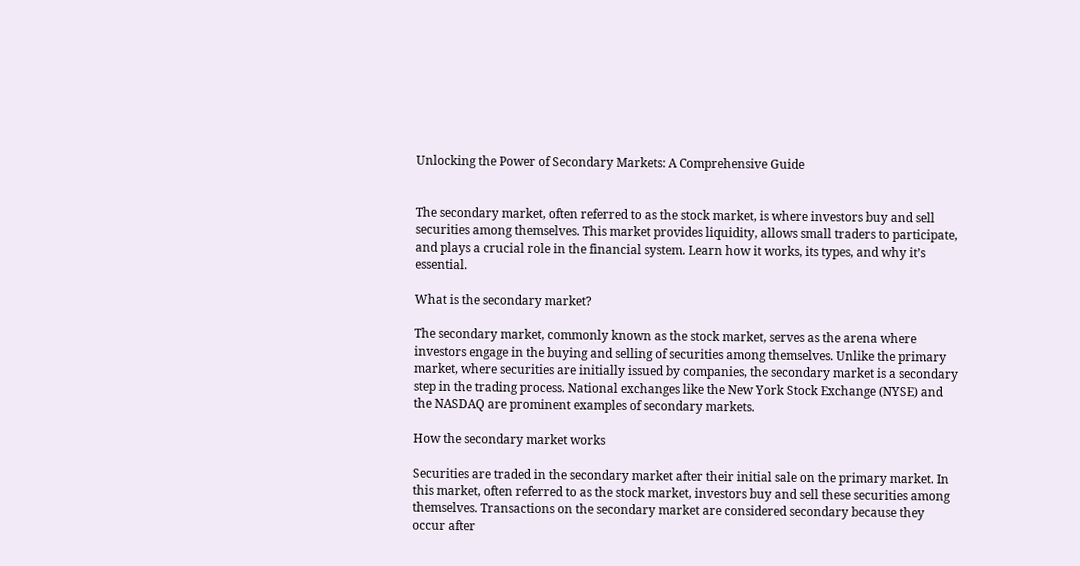Unlocking the Power of Secondary Markets: A Comprehensive Guide


The secondary market, often referred to as the stock market, is where investors buy and sell securities among themselves. This market provides liquidity, allows small traders to participate, and plays a crucial role in the financial system. Learn how it works, its types, and why it’s essential.

What is the secondary market?

The secondary market, commonly known as the stock market, serves as the arena where investors engage in the buying and selling of securities among themselves. Unlike the primary market, where securities are initially issued by companies, the secondary market is a secondary step in the trading process. National exchanges like the New York Stock Exchange (NYSE) and the NASDAQ are prominent examples of secondary markets.

How the secondary market works

Securities are traded in the secondary market after their initial sale on the primary market. In this market, often referred to as the stock market, investors buy and sell these securities among themselves. Transactions on the secondary market are considered secondary because they occur after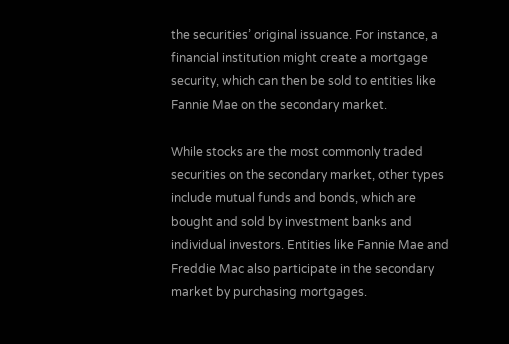the securities’ original issuance. For instance, a financial institution might create a mortgage security, which can then be sold to entities like Fannie Mae on the secondary market.

While stocks are the most commonly traded securities on the secondary market, other types include mutual funds and bonds, which are bought and sold by investment banks and individual investors. Entities like Fannie Mae and Freddie Mac also participate in the secondary market by purchasing mortgages.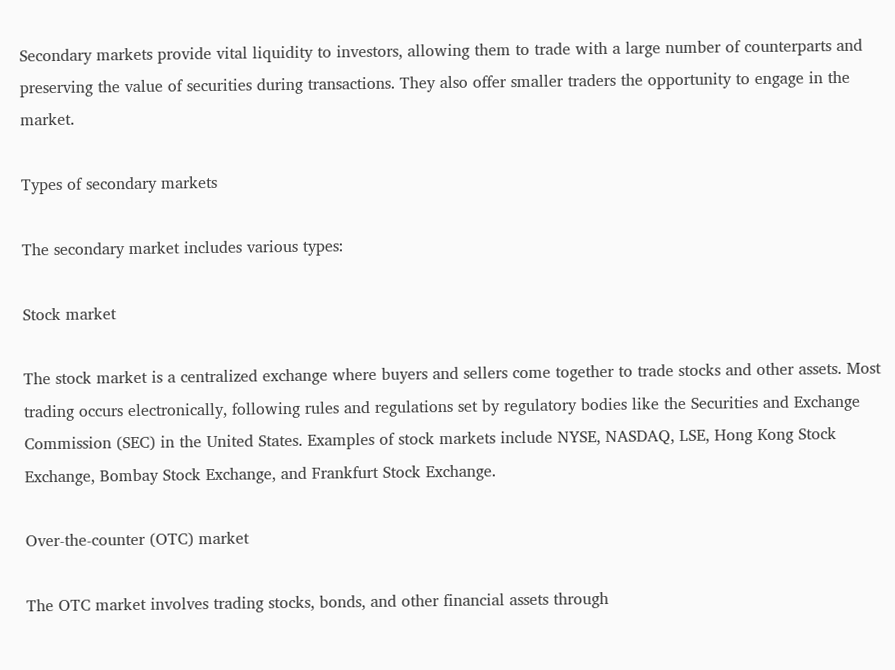Secondary markets provide vital liquidity to investors, allowing them to trade with a large number of counterparts and preserving the value of securities during transactions. They also offer smaller traders the opportunity to engage in the market.

Types of secondary markets

The secondary market includes various types:

Stock market

The stock market is a centralized exchange where buyers and sellers come together to trade stocks and other assets. Most trading occurs electronically, following rules and regulations set by regulatory bodies like the Securities and Exchange Commission (SEC) in the United States. Examples of stock markets include NYSE, NASDAQ, LSE, Hong Kong Stock Exchange, Bombay Stock Exchange, and Frankfurt Stock Exchange.

Over-the-counter (OTC) market

The OTC market involves trading stocks, bonds, and other financial assets through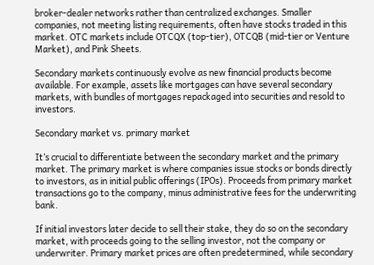broker-dealer networks rather than centralized exchanges. Smaller companies, not meeting listing requirements, often have stocks traded in this market. OTC markets include OTCQX (top-tier), OTCQB (mid-tier or Venture Market), and Pink Sheets.

Secondary markets continuously evolve as new financial products become available. For example, assets like mortgages can have several secondary markets, with bundles of mortgages repackaged into securities and resold to investors.

Secondary market vs. primary market

It’s crucial to differentiate between the secondary market and the primary market. The primary market is where companies issue stocks or bonds directly to investors, as in initial public offerings (IPOs). Proceeds from primary market transactions go to the company, minus administrative fees for the underwriting bank.

If initial investors later decide to sell their stake, they do so on the secondary market, with proceeds going to the selling investor, not the company or underwriter. Primary market prices are often predetermined, while secondary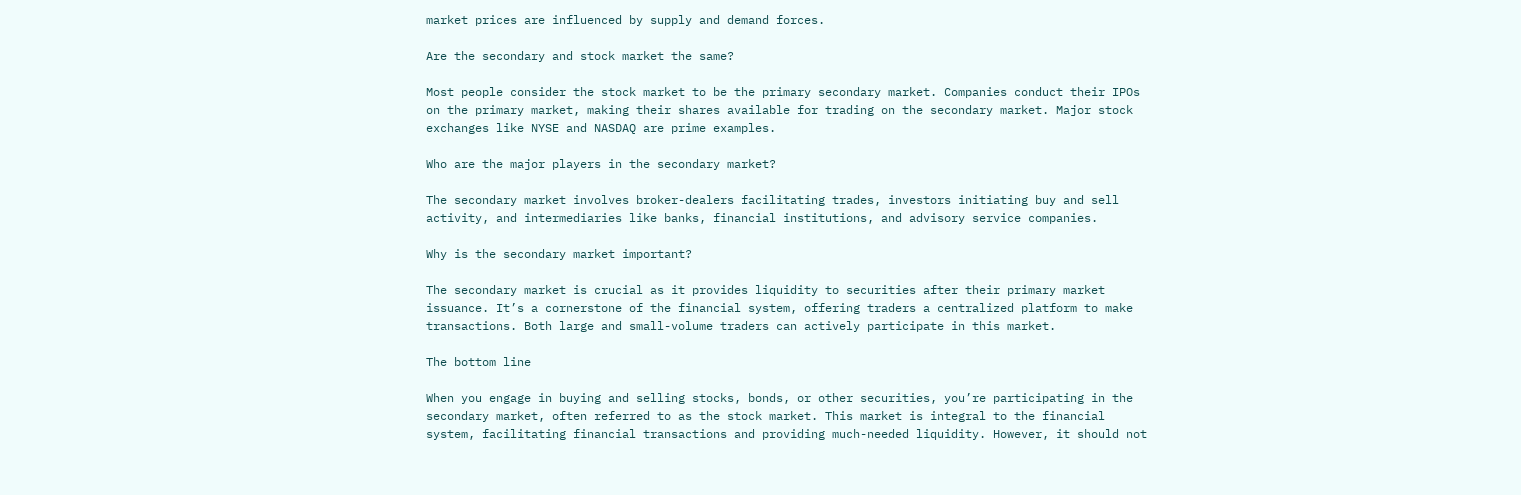market prices are influenced by supply and demand forces.

Are the secondary and stock market the same?

Most people consider the stock market to be the primary secondary market. Companies conduct their IPOs on the primary market, making their shares available for trading on the secondary market. Major stock exchanges like NYSE and NASDAQ are prime examples.

Who are the major players in the secondary market?

The secondary market involves broker-dealers facilitating trades, investors initiating buy and sell activity, and intermediaries like banks, financial institutions, and advisory service companies.

Why is the secondary market important?

The secondary market is crucial as it provides liquidity to securities after their primary market issuance. It’s a cornerstone of the financial system, offering traders a centralized platform to make transactions. Both large and small-volume traders can actively participate in this market.

The bottom line

When you engage in buying and selling stocks, bonds, or other securities, you’re participating in the secondary market, often referred to as the stock market. This market is integral to the financial system, facilitating financial transactions and providing much-needed liquidity. However, it should not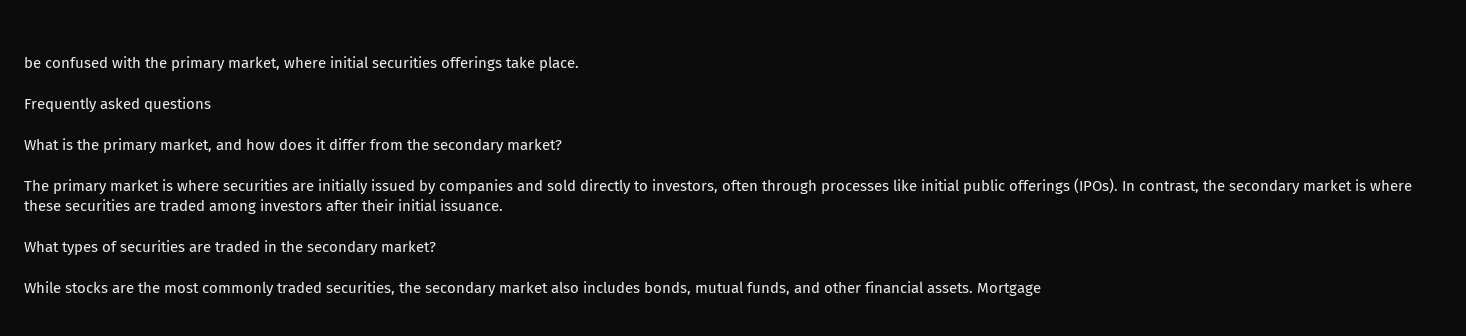be confused with the primary market, where initial securities offerings take place.

Frequently asked questions

What is the primary market, and how does it differ from the secondary market?

The primary market is where securities are initially issued by companies and sold directly to investors, often through processes like initial public offerings (IPOs). In contrast, the secondary market is where these securities are traded among investors after their initial issuance.

What types of securities are traded in the secondary market?

While stocks are the most commonly traded securities, the secondary market also includes bonds, mutual funds, and other financial assets. Mortgage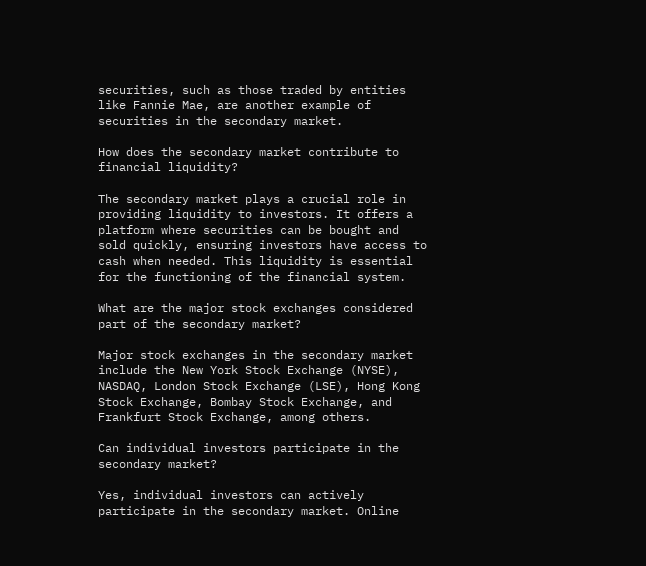securities, such as those traded by entities like Fannie Mae, are another example of securities in the secondary market.

How does the secondary market contribute to financial liquidity?

The secondary market plays a crucial role in providing liquidity to investors. It offers a platform where securities can be bought and sold quickly, ensuring investors have access to cash when needed. This liquidity is essential for the functioning of the financial system.

What are the major stock exchanges considered part of the secondary market?

Major stock exchanges in the secondary market include the New York Stock Exchange (NYSE), NASDAQ, London Stock Exchange (LSE), Hong Kong Stock Exchange, Bombay Stock Exchange, and Frankfurt Stock Exchange, among others.

Can individual investors participate in the secondary market?

Yes, individual investors can actively participate in the secondary market. Online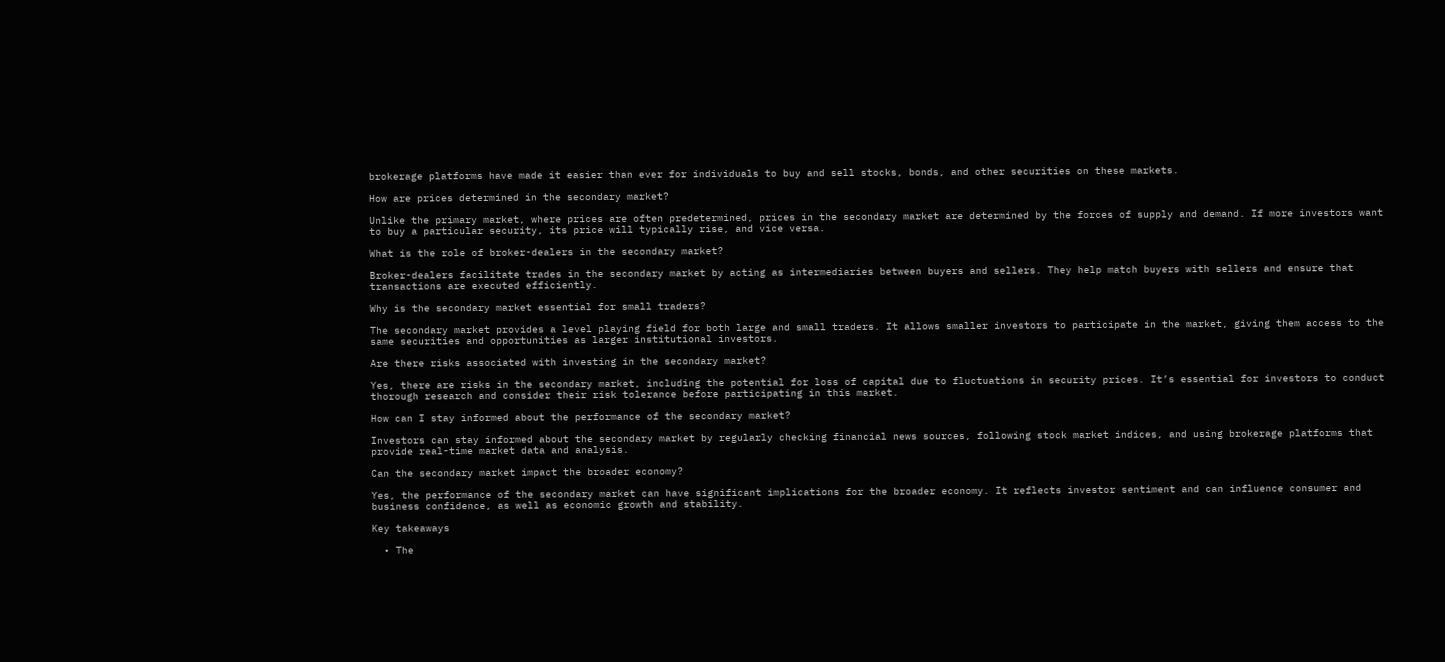brokerage platforms have made it easier than ever for individuals to buy and sell stocks, bonds, and other securities on these markets.

How are prices determined in the secondary market?

Unlike the primary market, where prices are often predetermined, prices in the secondary market are determined by the forces of supply and demand. If more investors want to buy a particular security, its price will typically rise, and vice versa.

What is the role of broker-dealers in the secondary market?

Broker-dealers facilitate trades in the secondary market by acting as intermediaries between buyers and sellers. They help match buyers with sellers and ensure that transactions are executed efficiently.

Why is the secondary market essential for small traders?

The secondary market provides a level playing field for both large and small traders. It allows smaller investors to participate in the market, giving them access to the same securities and opportunities as larger institutional investors.

Are there risks associated with investing in the secondary market?

Yes, there are risks in the secondary market, including the potential for loss of capital due to fluctuations in security prices. It’s essential for investors to conduct thorough research and consider their risk tolerance before participating in this market.

How can I stay informed about the performance of the secondary market?

Investors can stay informed about the secondary market by regularly checking financial news sources, following stock market indices, and using brokerage platforms that provide real-time market data and analysis.

Can the secondary market impact the broader economy?

Yes, the performance of the secondary market can have significant implications for the broader economy. It reflects investor sentiment and can influence consumer and business confidence, as well as economic growth and stability.

Key takeaways

  • The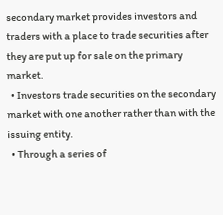secondary market provides investors and traders with a place to trade securities after they are put up for sale on the primary market.
  • Investors trade securities on the secondary market with one another rather than with the issuing entity.
  • Through a series of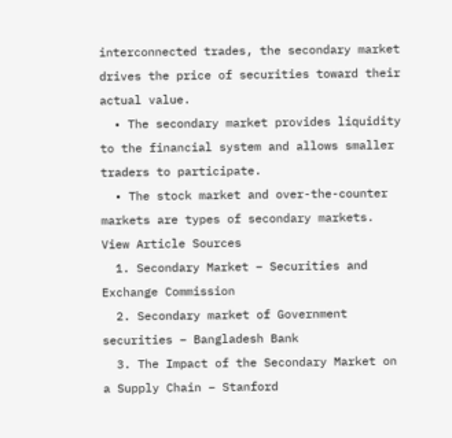interconnected trades, the secondary market drives the price of securities toward their actual value.
  • The secondary market provides liquidity to the financial system and allows smaller traders to participate.
  • The stock market and over-the-counter markets are types of secondary markets.
View Article Sources
  1. Secondary Market – Securities and Exchange Commission
  2. Secondary market of Government securities – Bangladesh Bank
  3. The Impact of the Secondary Market on a Supply Chain – Stanford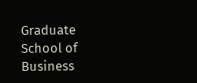Graduate School of Business